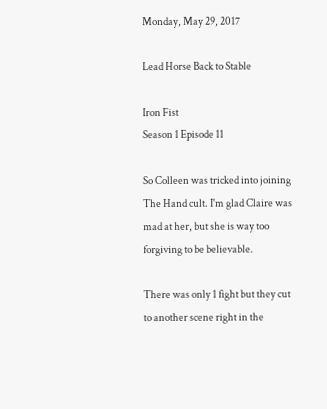Monday, May 29, 2017

Lead Horse Back to Stable

Iron Fist
Season 1 Episode 11

So Colleen was tricked into joining The Hand cult. I'm glad Claire was mad at her, but she is way too forgiving to be believable.

There was only 1 fight but they cut to another scene right in the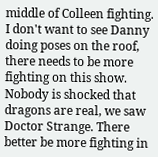middle of Colleen fighting. I don't want to see Danny doing poses on the roof, there needs to be more fighting on this show. Nobody is shocked that dragons are real, we saw Doctor Strange. There better be more fighting in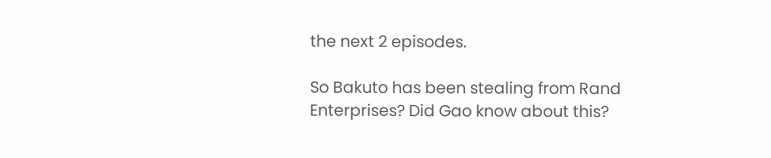the next 2 episodes.

So Bakuto has been stealing from Rand Enterprises? Did Gao know about this?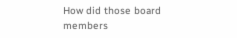How did those board members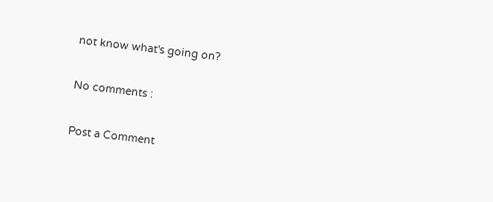not know what's going on?

No comments :

Post a Comment